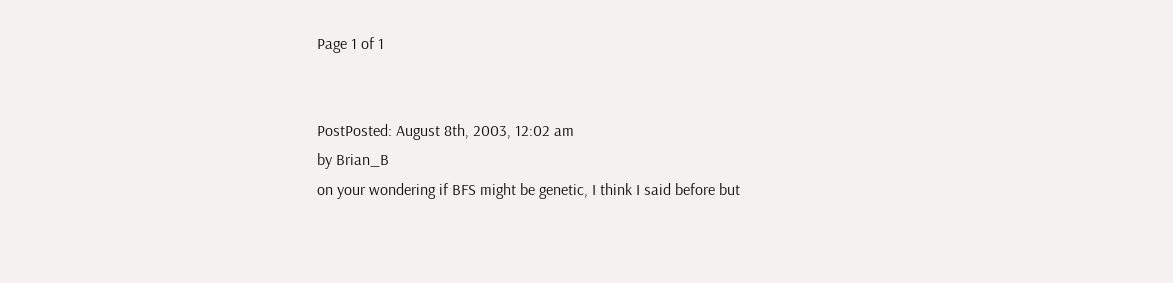Page 1 of 1


PostPosted: August 8th, 2003, 12:02 am
by Brian_B
on your wondering if BFS might be genetic, I think I said before but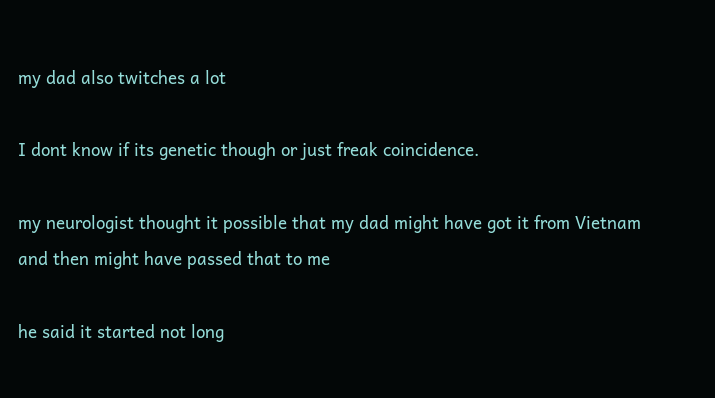my dad also twitches a lot

I dont know if its genetic though or just freak coincidence.

my neurologist thought it possible that my dad might have got it from Vietnam and then might have passed that to me

he said it started not long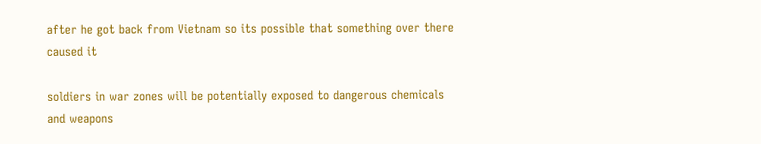after he got back from Vietnam so its possible that something over there caused it

soldiers in war zones will be potentially exposed to dangerous chemicals and weapons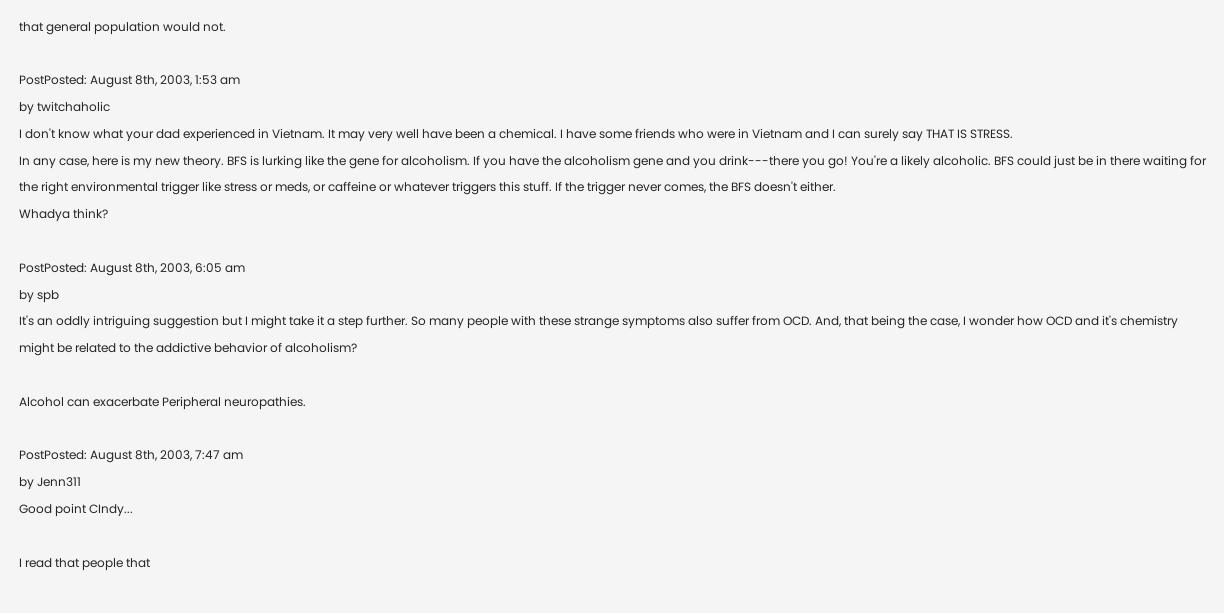that general population would not.

PostPosted: August 8th, 2003, 1:53 am
by twitchaholic
I don't know what your dad experienced in Vietnam. It may very well have been a chemical. I have some friends who were in Vietnam and I can surely say THAT IS STRESS.
In any case, here is my new theory. BFS is lurking like the gene for alcoholism. If you have the alcoholism gene and you drink---there you go! You're a likely alcoholic. BFS could just be in there waiting for the right environmental trigger like stress or meds, or caffeine or whatever triggers this stuff. If the trigger never comes, the BFS doesn't either.
Whadya think?

PostPosted: August 8th, 2003, 6:05 am
by spb
It's an oddly intriguing suggestion but I might take it a step further. So many people with these strange symptoms also suffer from OCD. And, that being the case, I wonder how OCD and it's chemistry might be related to the addictive behavior of alcoholism?

Alcohol can exacerbate Peripheral neuropathies.

PostPosted: August 8th, 2003, 7:47 am
by Jenn311
Good point CIndy...

I read that people that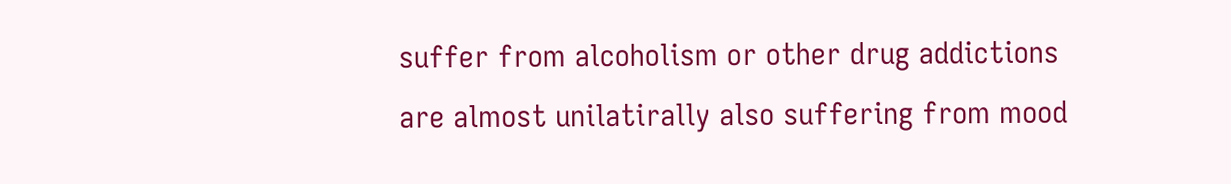suffer from alcoholism or other drug addictions are almost unilatirally also suffering from mood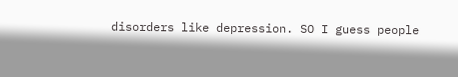disorders like depression. SO I guess people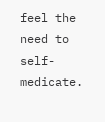feel the need to self-medicate.